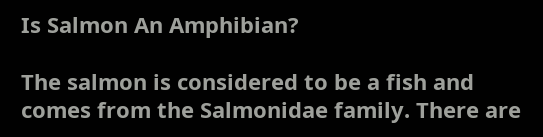Is Salmon An Amphibian?

The salmon is considered to be a fish and comes from the Salmonidae family. There are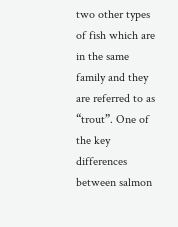two other types of fish which are in the same family and they are referred to as “trout”. One of the key differences between salmon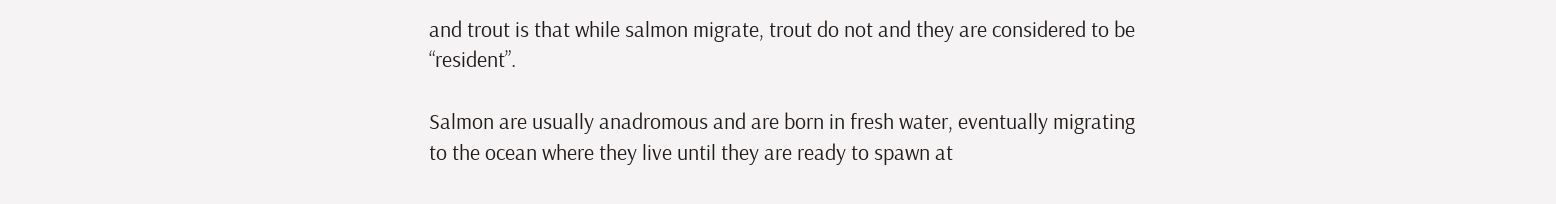and trout is that while salmon migrate, trout do not and they are considered to be “resident”.

Salmon are usually anadromous and are born in fresh water, eventually migrating to the ocean where they live until they are ready to spawn at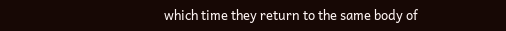which time they return to the same body of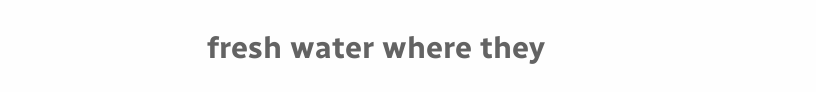fresh water where they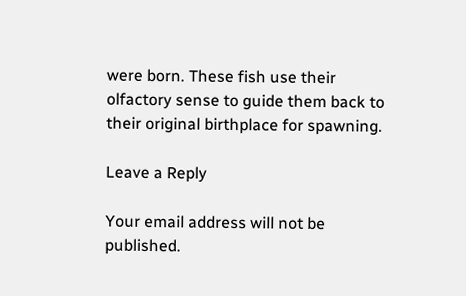were born. These fish use their olfactory sense to guide them back to their original birthplace for spawning.

Leave a Reply

Your email address will not be published.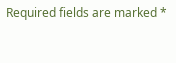Required fields are marked *